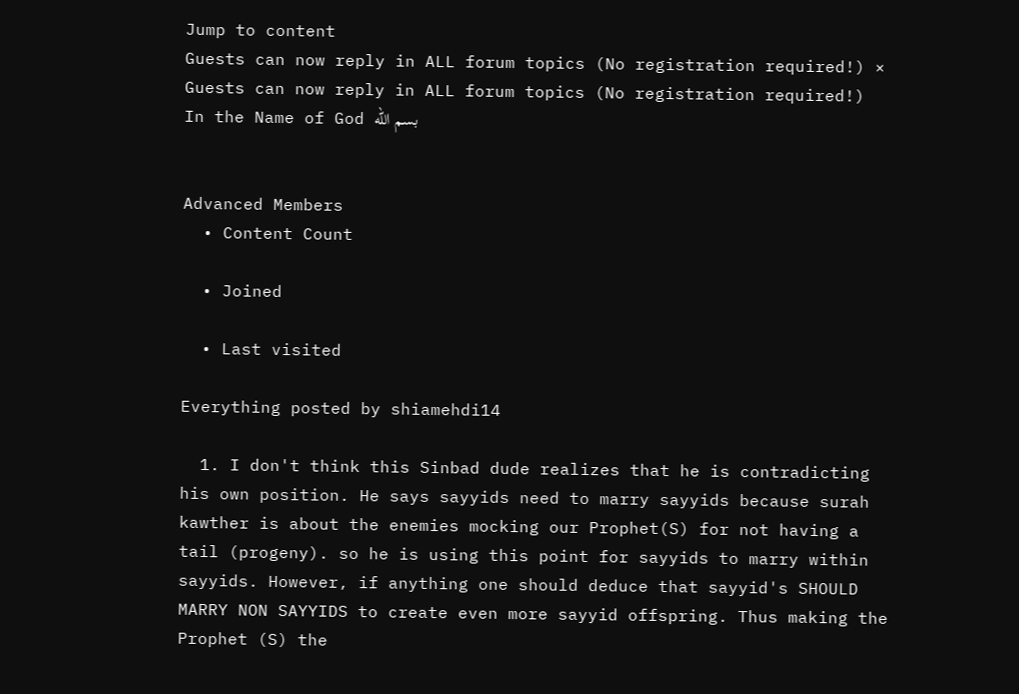Jump to content
Guests can now reply in ALL forum topics (No registration required!) ×
Guests can now reply in ALL forum topics (No registration required!)
In the Name of God بسم الله


Advanced Members
  • Content Count

  • Joined

  • Last visited

Everything posted by shiamehdi14

  1. I don't think this Sinbad dude realizes that he is contradicting his own position. He says sayyids need to marry sayyids because surah kawther is about the enemies mocking our Prophet(S) for not having a tail (progeny). so he is using this point for sayyids to marry within sayyids. However, if anything one should deduce that sayyid's SHOULD MARRY NON SAYYIDS to create even more sayyid offspring. Thus making the Prophet (S) the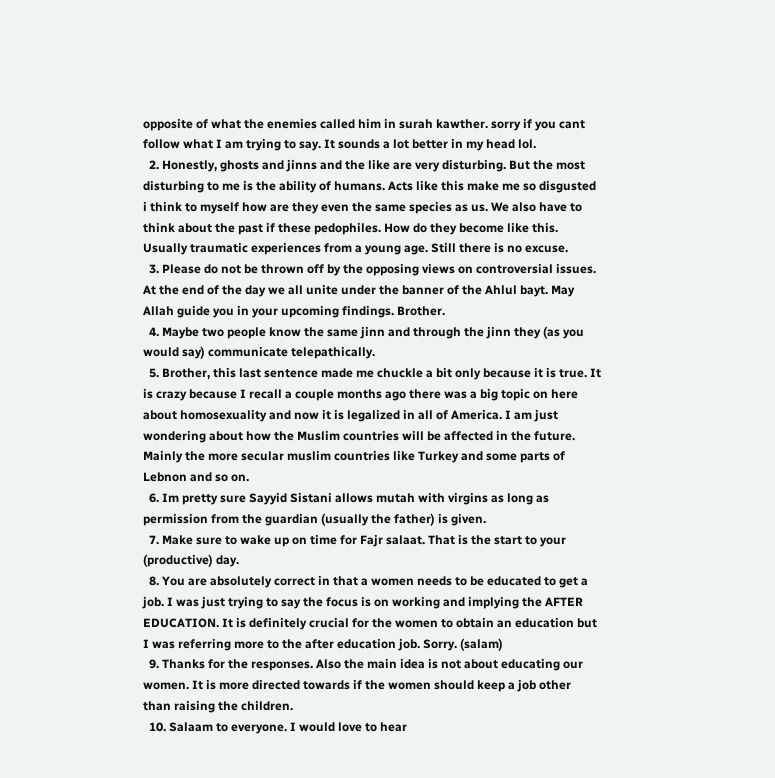opposite of what the enemies called him in surah kawther. sorry if you cant follow what I am trying to say. It sounds a lot better in my head lol.
  2. Honestly, ghosts and jinns and the like are very disturbing. But the most disturbing to me is the ability of humans. Acts like this make me so disgusted i think to myself how are they even the same species as us. We also have to think about the past if these pedophiles. How do they become like this. Usually traumatic experiences from a young age. Still there is no excuse.
  3. Please do not be thrown off by the opposing views on controversial issues. At the end of the day we all unite under the banner of the Ahlul bayt. May Allah guide you in your upcoming findings. Brother.
  4. Maybe two people know the same jinn and through the jinn they (as you would say) communicate telepathically.
  5. Brother, this last sentence made me chuckle a bit only because it is true. It is crazy because I recall a couple months ago there was a big topic on here about homosexuality and now it is legalized in all of America. I am just wondering about how the Muslim countries will be affected in the future. Mainly the more secular muslim countries like Turkey and some parts of Lebnon and so on.
  6. Im pretty sure Sayyid Sistani allows mutah with virgins as long as permission from the guardian (usually the father) is given.
  7. Make sure to wake up on time for Fajr salaat. That is the start to your (productive) day.
  8. You are absolutely correct in that a women needs to be educated to get a job. I was just trying to say the focus is on working and implying the AFTER EDUCATION. It is definitely crucial for the women to obtain an education but I was referring more to the after education job. Sorry. (salam)
  9. Thanks for the responses. Also the main idea is not about educating our women. It is more directed towards if the women should keep a job other than raising the children.
  10. Salaam to everyone. I would love to hear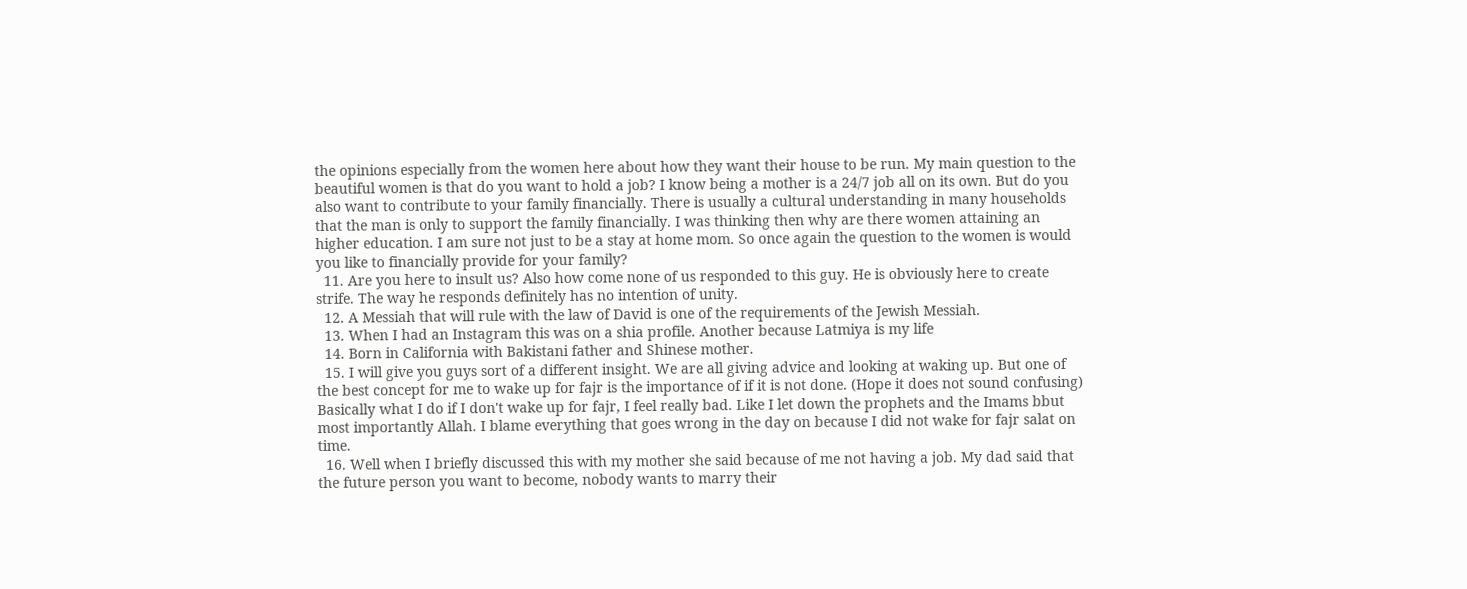the opinions especially from the women here about how they want their house to be run. My main question to the beautiful women is that do you want to hold a job? I know being a mother is a 24/7 job all on its own. But do you also want to contribute to your family financially. There is usually a cultural understanding in many households that the man is only to support the family financially. I was thinking then why are there women attaining an higher education. I am sure not just to be a stay at home mom. So once again the question to the women is would you like to financially provide for your family?
  11. Are you here to insult us? Also how come none of us responded to this guy. He is obviously here to create strife. The way he responds definitely has no intention of unity.
  12. A Messiah that will rule with the law of David is one of the requirements of the Jewish Messiah.
  13. When I had an Instagram this was on a shia profile. Another because Latmiya is my life
  14. Born in California with Bakistani father and Shinese mother.
  15. I will give you guys sort of a different insight. We are all giving advice and looking at waking up. But one of the best concept for me to wake up for fajr is the importance of if it is not done. (Hope it does not sound confusing) Basically what I do if I don't wake up for fajr, I feel really bad. Like I let down the prophets and the Imams bbut most importantly Allah. I blame everything that goes wrong in the day on because I did not wake for fajr salat on time.
  16. Well when I briefly discussed this with my mother she said because of me not having a job. My dad said that the future person you want to become, nobody wants to marry their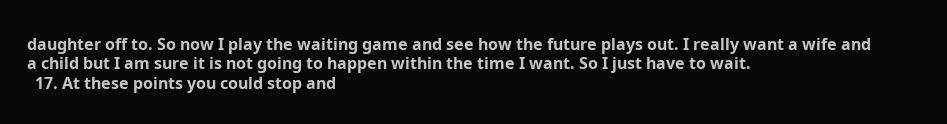daughter off to. So now I play the waiting game and see how the future plays out. I really want a wife and a child but I am sure it is not going to happen within the time I want. So I just have to wait.
  17. At these points you could stop and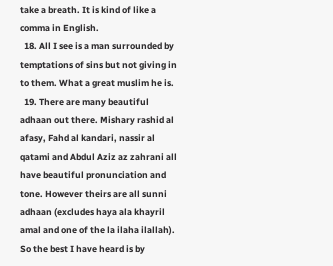take a breath. It is kind of like a comma in English.
  18. All I see is a man surrounded by temptations of sins but not giving in to them. What a great muslim he is.
  19. There are many beautiful adhaan out there. Mishary rashid al afasy, Fahd al kandari, nassir al qatami and Abdul Aziz az zahrani all have beautiful pronunciation and tone. However theirs are all sunni adhaan (excludes haya ala khayril amal and one of the la ilaha ilallah). So the best I have heard is by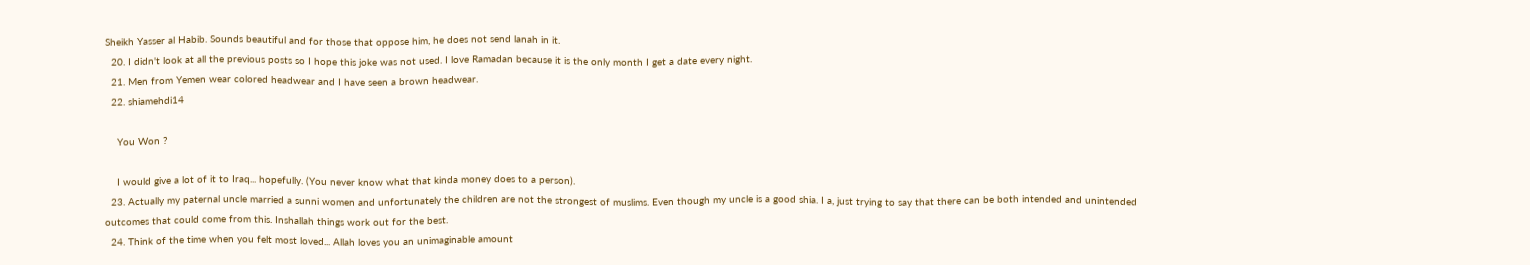Sheikh Yasser al Habib. Sounds beautiful and for those that oppose him, he does not send lanah in it.
  20. I didn't look at all the previous posts so I hope this joke was not used. I love Ramadan because it is the only month I get a date every night.
  21. Men from Yemen wear colored headwear and I have seen a brown headwear.
  22. shiamehdi14

    You Won ?

    I would give a lot of it to Iraq... hopefully. (You never know what that kinda money does to a person).
  23. Actually my paternal uncle married a sunni women and unfortunately the children are not the strongest of muslims. Even though my uncle is a good shia. I a, just trying to say that there can be both intended and unintended outcomes that could come from this. Inshallah things work out for the best.
  24. Think of the time when you felt most loved... Allah loves you an unimaginable amount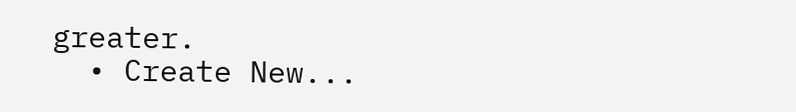greater.
  • Create New...